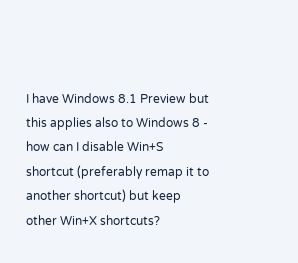I have Windows 8.1 Preview but this applies also to Windows 8 - how can I disable Win+S shortcut (preferably remap it to another shortcut) but keep other Win+X shortcuts?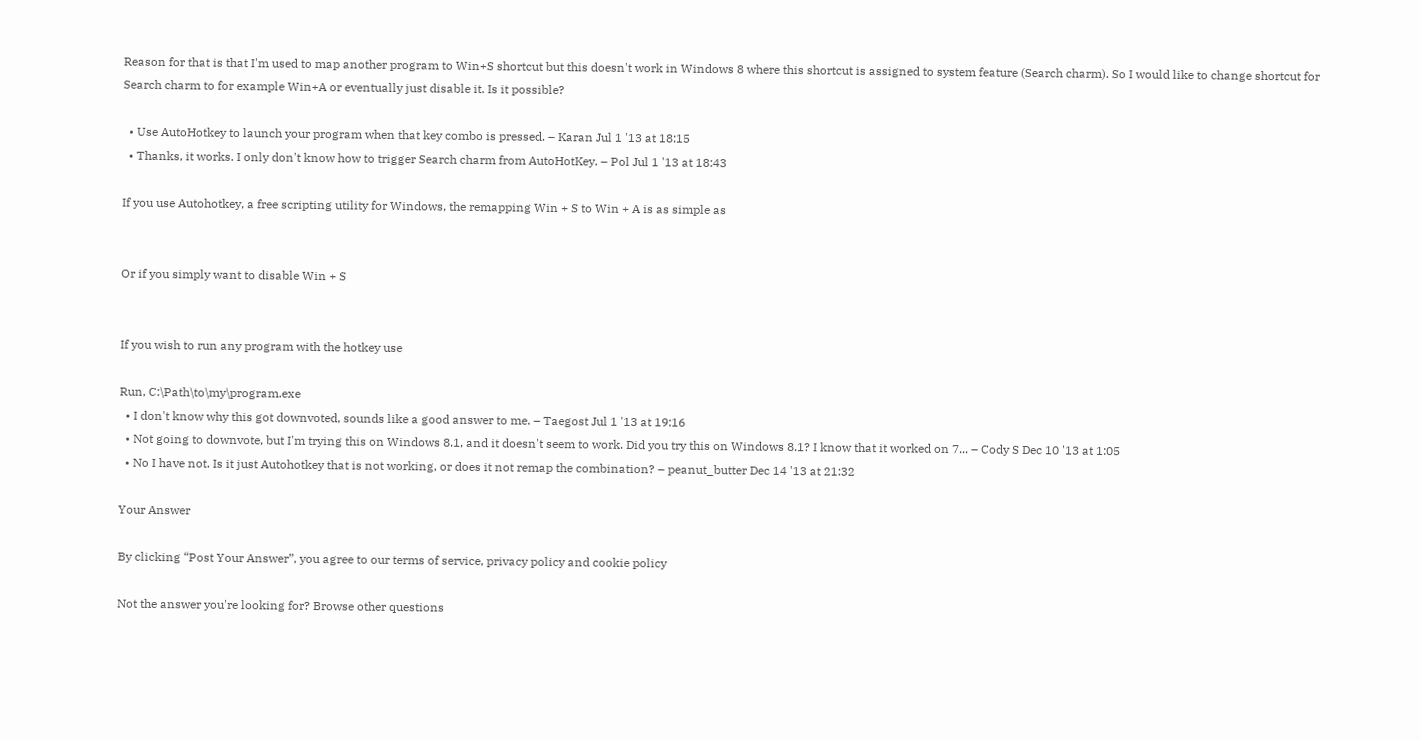Reason for that is that I'm used to map another program to Win+S shortcut but this doesn't work in Windows 8 where this shortcut is assigned to system feature (Search charm). So I would like to change shortcut for Search charm to for example Win+A or eventually just disable it. Is it possible?

  • Use AutoHotkey to launch your program when that key combo is pressed. – Karan Jul 1 '13 at 18:15
  • Thanks, it works. I only don't know how to trigger Search charm from AutoHotKey. – Pol Jul 1 '13 at 18:43

If you use Autohotkey, a free scripting utility for Windows, the remapping Win + S to Win + A is as simple as


Or if you simply want to disable Win + S


If you wish to run any program with the hotkey use

Run, C:\Path\to\my\program.exe
  • I don't know why this got downvoted, sounds like a good answer to me. – Taegost Jul 1 '13 at 19:16
  • Not going to downvote, but I'm trying this on Windows 8.1, and it doesn't seem to work. Did you try this on Windows 8.1? I know that it worked on 7... – Cody S Dec 10 '13 at 1:05
  • No I have not. Is it just Autohotkey that is not working, or does it not remap the combination? – peanut_butter Dec 14 '13 at 21:32

Your Answer

By clicking “Post Your Answer”, you agree to our terms of service, privacy policy and cookie policy

Not the answer you're looking for? Browse other questions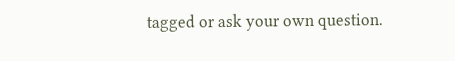tagged or ask your own question.